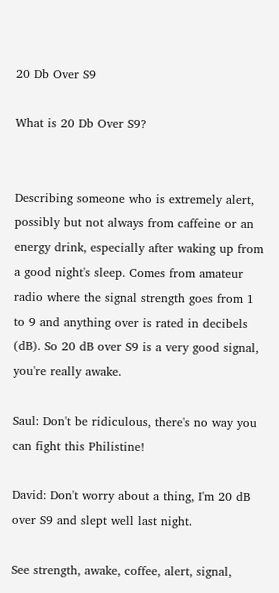20 Db Over S9

What is 20 Db Over S9?


Describing someone who is extremely alert, possibly but not always from caffeine or an energy drink, especially after waking up from a good night's sleep. Comes from amateur radio where the signal strength goes from 1 to 9 and anything over is rated in decibels (dB). So 20 dB over S9 is a very good signal, you're really awake.

Saul: Don't be ridiculous, there's no way you can fight this Philistine!

David: Don't worry about a thing, I'm 20 dB over S9 and slept well last night.

See strength, awake, coffee, alert, signal,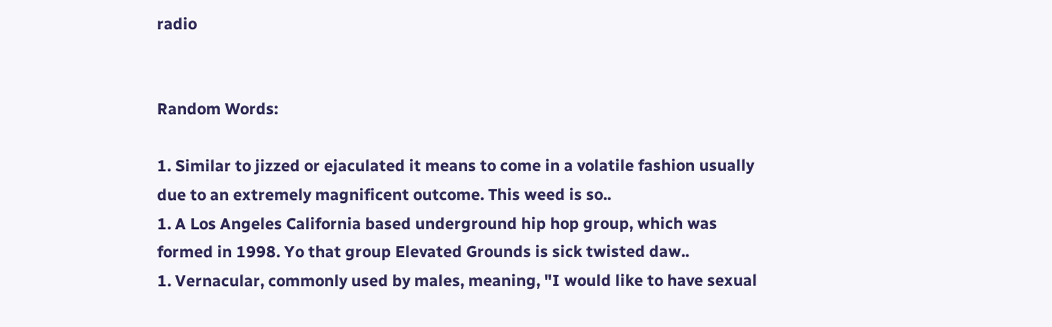radio


Random Words:

1. Similar to jizzed or ejaculated it means to come in a volatile fashion usually due to an extremely magnificent outcome. This weed is so..
1. A Los Angeles California based underground hip hop group, which was formed in 1998. Yo that group Elevated Grounds is sick twisted daw..
1. Vernacular, commonly used by males, meaning, "I would like to have sexual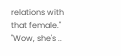relations with that female." "Wow, she's ..